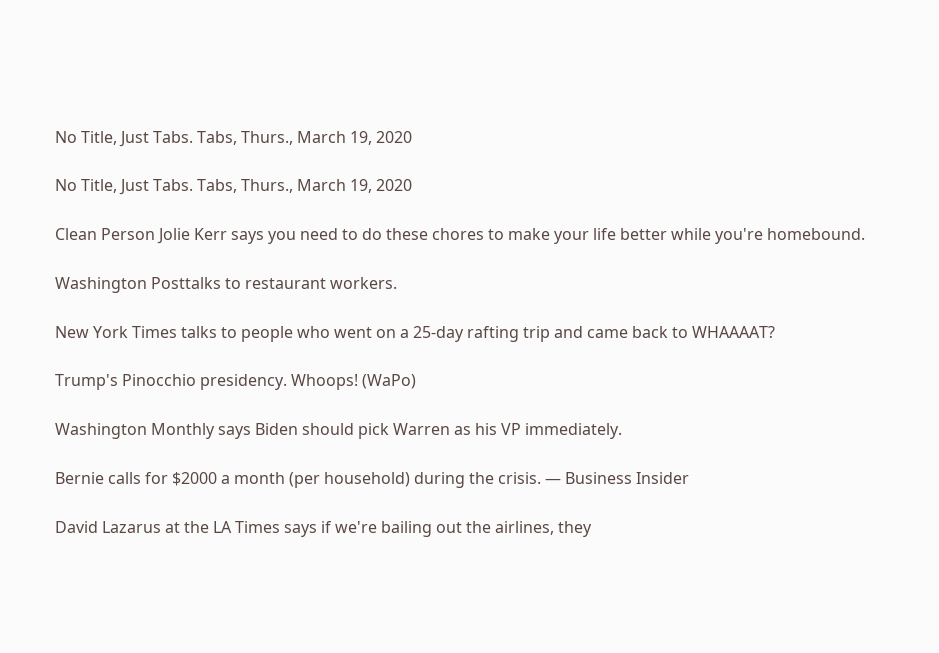No Title, Just Tabs. Tabs, Thurs., March 19, 2020

No Title, Just Tabs. Tabs, Thurs., March 19, 2020

Clean Person Jolie Kerr says you need to do these chores to make your life better while you're homebound.

Washington Posttalks to restaurant workers.

New York Times talks to people who went on a 25-day rafting trip and came back to WHAAAAT?

Trump's Pinocchio presidency. Whoops! (WaPo)

Washington Monthly says Biden should pick Warren as his VP immediately.

Bernie calls for $2000 a month (per household) during the crisis. — Business Insider

David Lazarus at the LA Times says if we're bailing out the airlines, they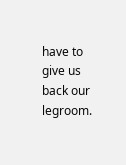have to give us back our legroom.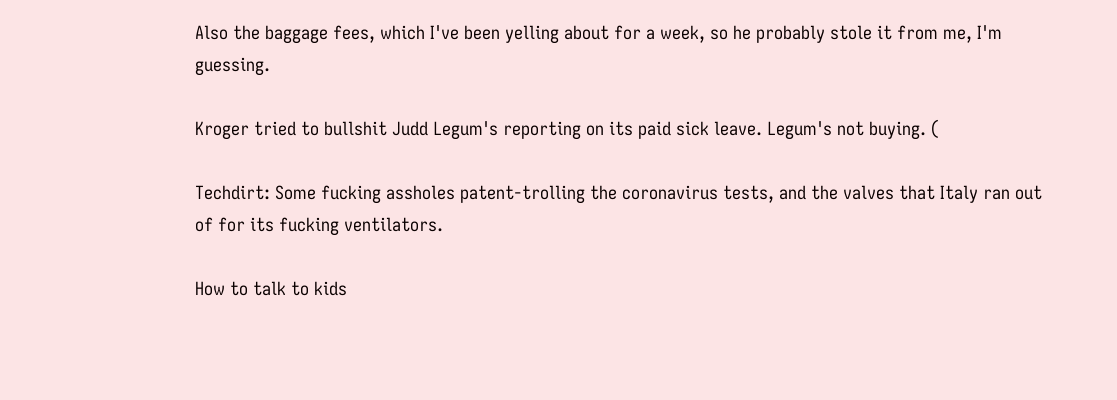Also the baggage fees, which I've been yelling about for a week, so he probably stole it from me, I'm guessing.

Kroger tried to bullshit Judd Legum's reporting on its paid sick leave. Legum's not buying. (

Techdirt: Some fucking assholes patent-trolling the coronavirus tests, and the valves that Italy ran out of for its fucking ventilators.

How to talk to kids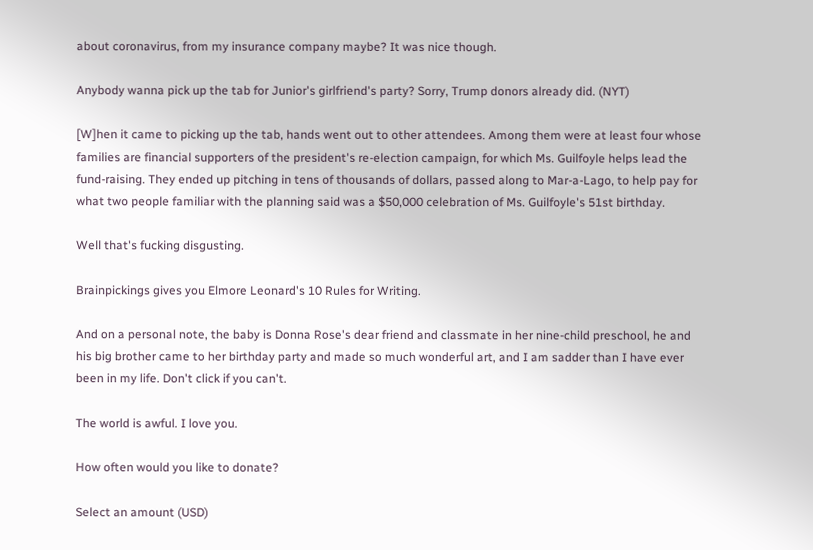about coronavirus, from my insurance company maybe? It was nice though.

Anybody wanna pick up the tab for Junior's girlfriend's party? Sorry, Trump donors already did. (NYT)

[W]hen it came to picking up the tab, hands went out to other attendees. Among them were at least four whose families are financial supporters of the president's re-election campaign, for which Ms. Guilfoyle helps lead the fund-raising. They ended up pitching in tens of thousands of dollars, passed along to Mar-a-Lago, to help pay for what two people familiar with the planning said was a $50,000 celebration of Ms. Guilfoyle's 51st birthday.

Well that's fucking disgusting.

Brainpickings gives you Elmore Leonard's 10 Rules for Writing.

And on a personal note, the baby is Donna Rose's dear friend and classmate in her nine-child preschool, he and his big brother came to her birthday party and made so much wonderful art, and I am sadder than I have ever been in my life. Don't click if you can't.

The world is awful. I love you.

How often would you like to donate?

Select an amount (USD)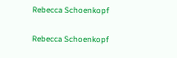Rebecca Schoenkopf

Rebecca Schoenkopf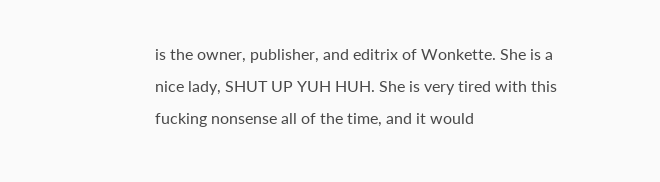is the owner, publisher, and editrix of Wonkette. She is a nice lady, SHUT UP YUH HUH. She is very tired with this fucking nonsense all of the time, and it would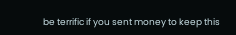be terrific if you sent money to keep this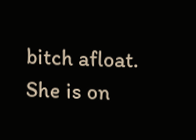bitch afloat. She is on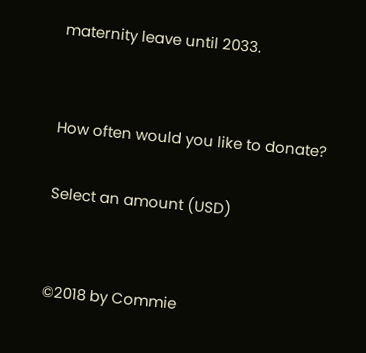maternity leave until 2033.


How often would you like to donate?

Select an amount (USD)


©2018 by Commie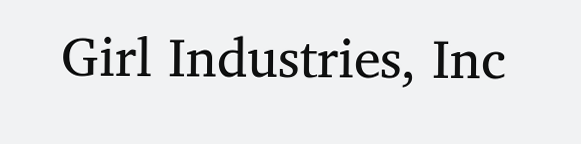Girl Industries, Inc